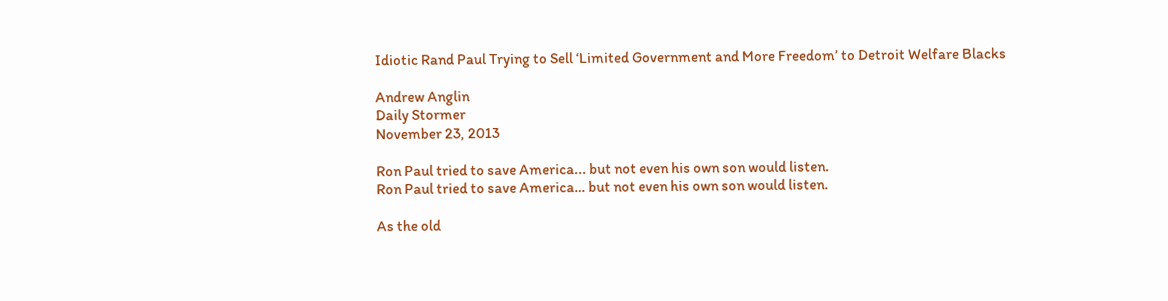Idiotic Rand Paul Trying to Sell ‘Limited Government and More Freedom’ to Detroit Welfare Blacks

Andrew Anglin
Daily Stormer
November 23, 2013

Ron Paul tried to save America... but not even his own son would listen.
Ron Paul tried to save America… but not even his own son would listen.

As the old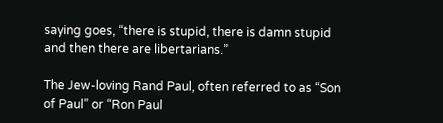saying goes, “there is stupid, there is damn stupid and then there are libertarians.”

The Jew-loving Rand Paul, often referred to as “Son of Paul” or “Ron Paul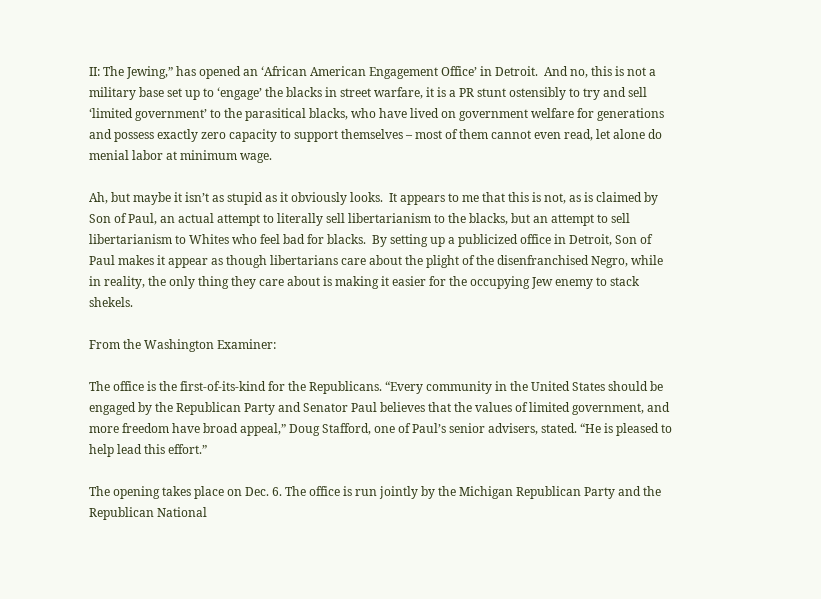II: The Jewing,” has opened an ‘African American Engagement Office’ in Detroit.  And no, this is not a military base set up to ‘engage’ the blacks in street warfare, it is a PR stunt ostensibly to try and sell ‘limited government’ to the parasitical blacks, who have lived on government welfare for generations and possess exactly zero capacity to support themselves – most of them cannot even read, let alone do menial labor at minimum wage.

Ah, but maybe it isn’t as stupid as it obviously looks.  It appears to me that this is not, as is claimed by Son of Paul, an actual attempt to literally sell libertarianism to the blacks, but an attempt to sell libertarianism to Whites who feel bad for blacks.  By setting up a publicized office in Detroit, Son of Paul makes it appear as though libertarians care about the plight of the disenfranchised Negro, while in reality, the only thing they care about is making it easier for the occupying Jew enemy to stack shekels.

From the Washington Examiner:

The office is the first-of-its-kind for the Republicans. “Every community in the United States should be engaged by the Republican Party and Senator Paul believes that the values of limited government, and more freedom have broad appeal,” Doug Stafford, one of Paul’s senior advisers, stated. “He is pleased to help lead this effort.”

The opening takes place on Dec. 6. The office is run jointly by the Michigan Republican Party and the Republican National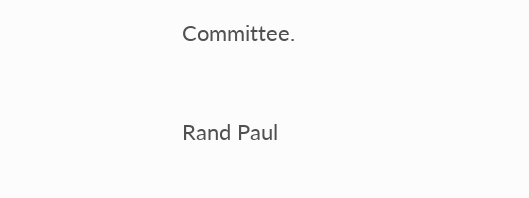Committee.


Rand Paul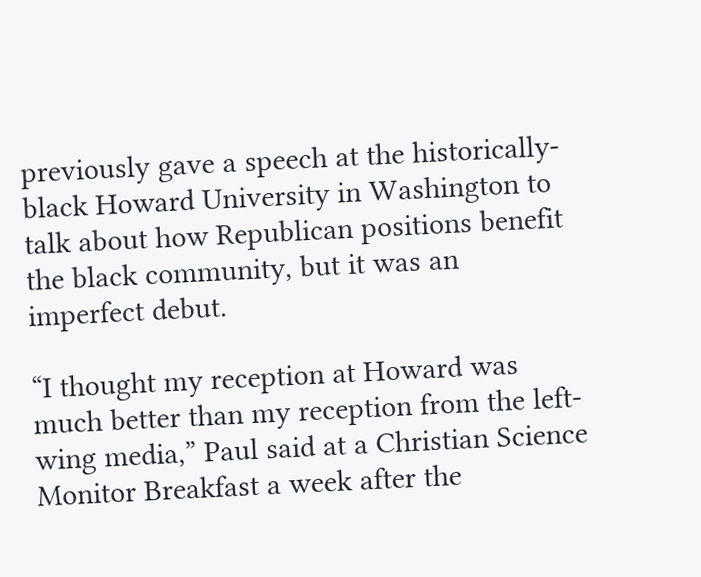previously gave a speech at the historically-black Howard University in Washington to talk about how Republican positions benefit the black community, but it was an imperfect debut.

“I thought my reception at Howard was much better than my reception from the left-wing media,” Paul said at a Christian Science Monitor Breakfast a week after the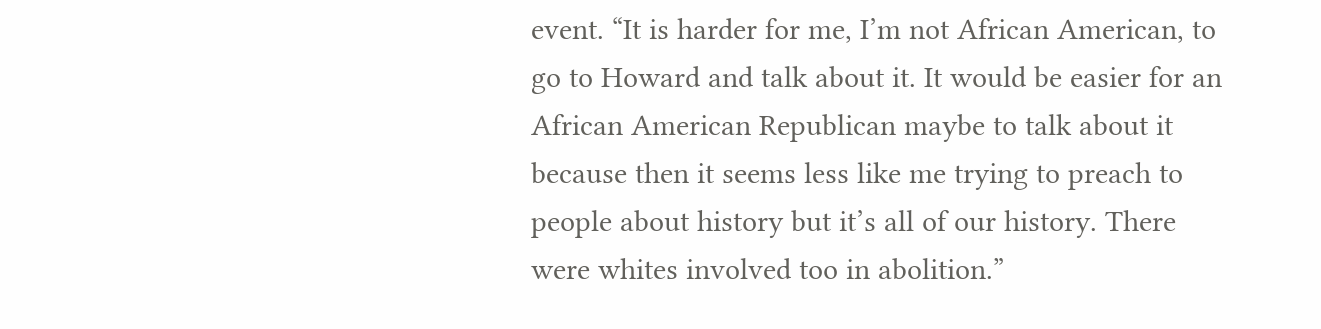event. “It is harder for me, I’m not African American, to go to Howard and talk about it. It would be easier for an African American Republican maybe to talk about it because then it seems less like me trying to preach to people about history but it’s all of our history. There were whites involved too in abolition.”